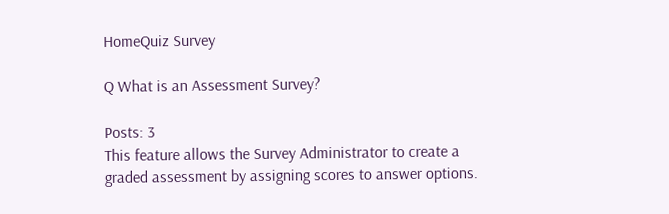HomeQuiz Survey

Q What is an Assessment Survey?

Posts: 3
This feature allows the Survey Administrator to create a graded assessment by assigning scores to answer options.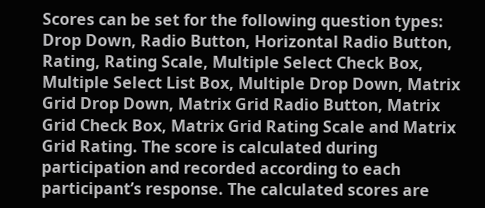Scores can be set for the following question types: Drop Down, Radio Button, Horizontal Radio Button, Rating, Rating Scale, Multiple Select Check Box, Multiple Select List Box, Multiple Drop Down, Matrix Grid Drop Down, Matrix Grid Radio Button, Matrix Grid Check Box, Matrix Grid Rating Scale and Matrix Grid Rating. The score is calculated during participation and recorded according to each participant’s response. The calculated scores are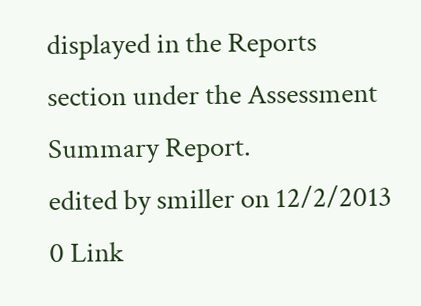displayed in the Reports section under the Assessment Summary Report.
edited by smiller on 12/2/2013
0 Link